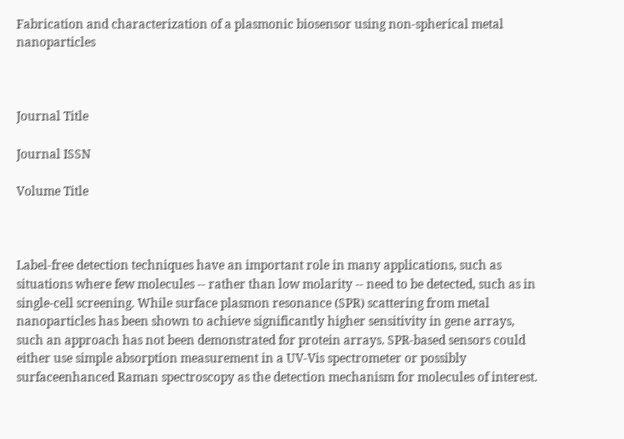Fabrication and characterization of a plasmonic biosensor using non-spherical metal nanoparticles



Journal Title

Journal ISSN

Volume Title



Label-free detection techniques have an important role in many applications, such as situations where few molecules -- rather than low molarity -- need to be detected, such as in single-cell screening. While surface plasmon resonance (SPR) scattering from metal nanoparticles has been shown to achieve significantly higher sensitivity in gene arrays, such an approach has not been demonstrated for protein arrays. SPR-based sensors could either use simple absorption measurement in a UV-Vis spectrometer or possibly surfaceenhanced Raman spectroscopy as the detection mechanism for molecules of interest.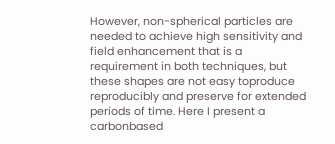However, non-spherical particles are needed to achieve high sensitivity and field enhancement that is a requirement in both techniques, but these shapes are not easy toproduce reproducibly and preserve for extended periods of time. Here I present a carbonbased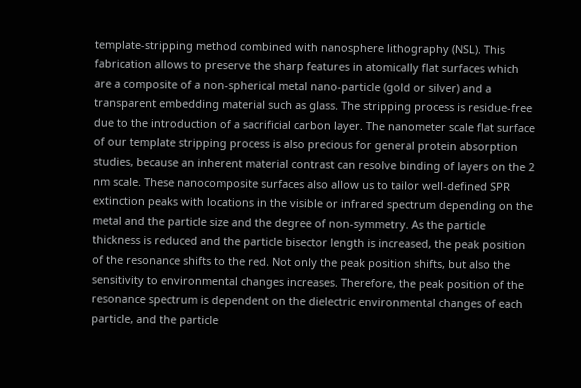template-stripping method combined with nanosphere lithography (NSL). This fabrication allows to preserve the sharp features in atomically flat surfaces which are a composite of a non-spherical metal nano-particle (gold or silver) and a transparent embedding material such as glass. The stripping process is residue-free due to the introduction of a sacrificial carbon layer. The nanometer scale flat surface of our template stripping process is also precious for general protein absorption studies, because an inherent material contrast can resolve binding of layers on the 2 nm scale. These nanocomposite surfaces also allow us to tailor well-defined SPR extinction peaks with locations in the visible or infrared spectrum depending on the metal and the particle size and the degree of non-symmetry. As the particle thickness is reduced and the particle bisector length is increased, the peak position of the resonance shifts to the red. Not only the peak position shifts, but also the sensitivity to environmental changes increases. Therefore, the peak position of the resonance spectrum is dependent on the dielectric environmental changes of each particle, and the particle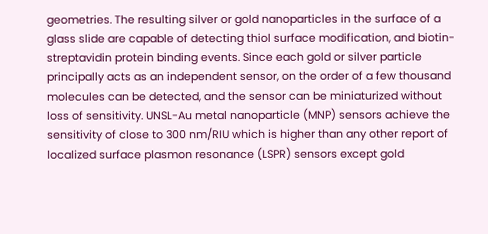geometries. The resulting silver or gold nanoparticles in the surface of a glass slide are capable of detecting thiol surface modification, and biotin-streptavidin protein binding events. Since each gold or silver particle principally acts as an independent sensor, on the order of a few thousand molecules can be detected, and the sensor can be miniaturized without loss of sensitivity. UNSL-Au metal nanoparticle (MNP) sensors achieve the sensitivity of close to 300 nm/RIU which is higher than any other report of localized surface plasmon resonance (LSPR) sensors except gold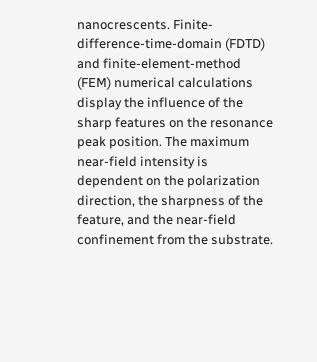nanocrescents. Finite-difference-time-domain (FDTD) and finite-element-method (FEM) numerical calculations display the influence of the sharp features on the resonance peak position. The maximum near-field intensity is dependent on the polarization direction, the sharpness of the feature, and the near-field confinement from the substrate.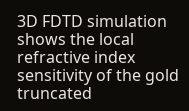3D FDTD simulation shows the local refractive index sensitivity of the gold truncated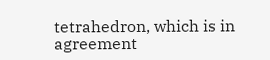tetrahedron, which is in agreement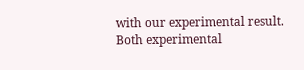with our experimental result. Both experimental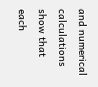and numerical calculations show that each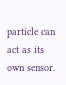particle can act as its own sensor.